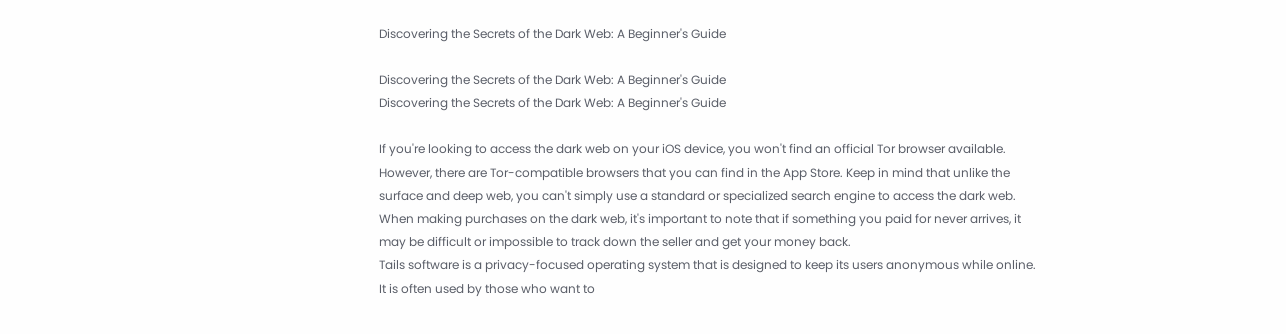Discovering the Secrets of the Dark Web: A Beginner's Guide

Discovering the Secrets of the Dark Web: A Beginner's Guide
Discovering the Secrets of the Dark Web: A Beginner's Guide

If you're looking to access the dark web on your iOS device, you won't find an official Tor browser available. However, there are Tor-compatible browsers that you can find in the App Store. Keep in mind that unlike the surface and deep web, you can't simply use a standard or specialized search engine to access the dark web. When making purchases on the dark web, it's important to note that if something you paid for never arrives, it may be difficult or impossible to track down the seller and get your money back.
Tails software is a privacy-focused operating system that is designed to keep its users anonymous while online. It is often used by those who want to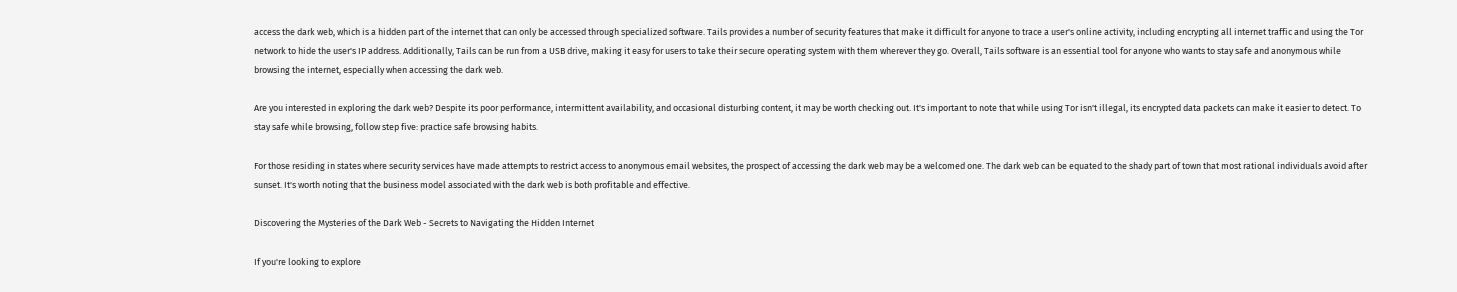access the dark web, which is a hidden part of the internet that can only be accessed through specialized software. Tails provides a number of security features that make it difficult for anyone to trace a user's online activity, including encrypting all internet traffic and using the Tor network to hide the user's IP address. Additionally, Tails can be run from a USB drive, making it easy for users to take their secure operating system with them wherever they go. Overall, Tails software is an essential tool for anyone who wants to stay safe and anonymous while browsing the internet, especially when accessing the dark web.

Are you interested in exploring the dark web? Despite its poor performance, intermittent availability, and occasional disturbing content, it may be worth checking out. It's important to note that while using Tor isn't illegal, its encrypted data packets can make it easier to detect. To stay safe while browsing, follow step five: practice safe browsing habits.

For those residing in states where security services have made attempts to restrict access to anonymous email websites, the prospect of accessing the dark web may be a welcomed one. The dark web can be equated to the shady part of town that most rational individuals avoid after sunset. It's worth noting that the business model associated with the dark web is both profitable and effective.

Discovering the Mysteries of the Dark Web - Secrets to Navigating the Hidden Internet

If you're looking to explore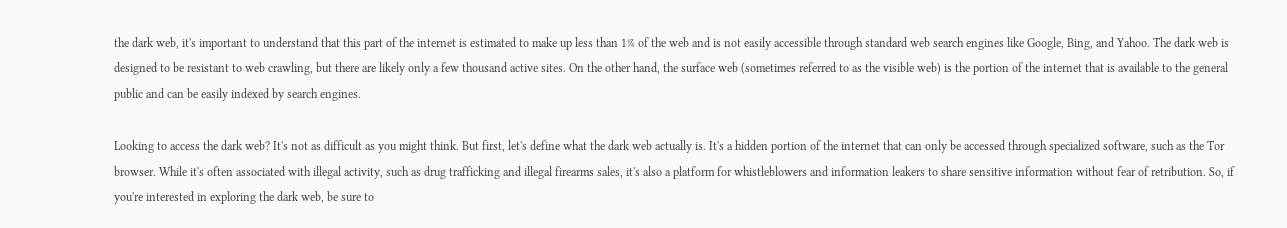the dark web, it's important to understand that this part of the internet is estimated to make up less than 1% of the web and is not easily accessible through standard web search engines like Google, Bing, and Yahoo. The dark web is designed to be resistant to web crawling, but there are likely only a few thousand active sites. On the other hand, the surface web (sometimes referred to as the visible web) is the portion of the internet that is available to the general public and can be easily indexed by search engines.

Looking to access the dark web? It's not as difficult as you might think. But first, let's define what the dark web actually is. It's a hidden portion of the internet that can only be accessed through specialized software, such as the Tor browser. While it's often associated with illegal activity, such as drug trafficking and illegal firearms sales, it's also a platform for whistleblowers and information leakers to share sensitive information without fear of retribution. So, if you're interested in exploring the dark web, be sure to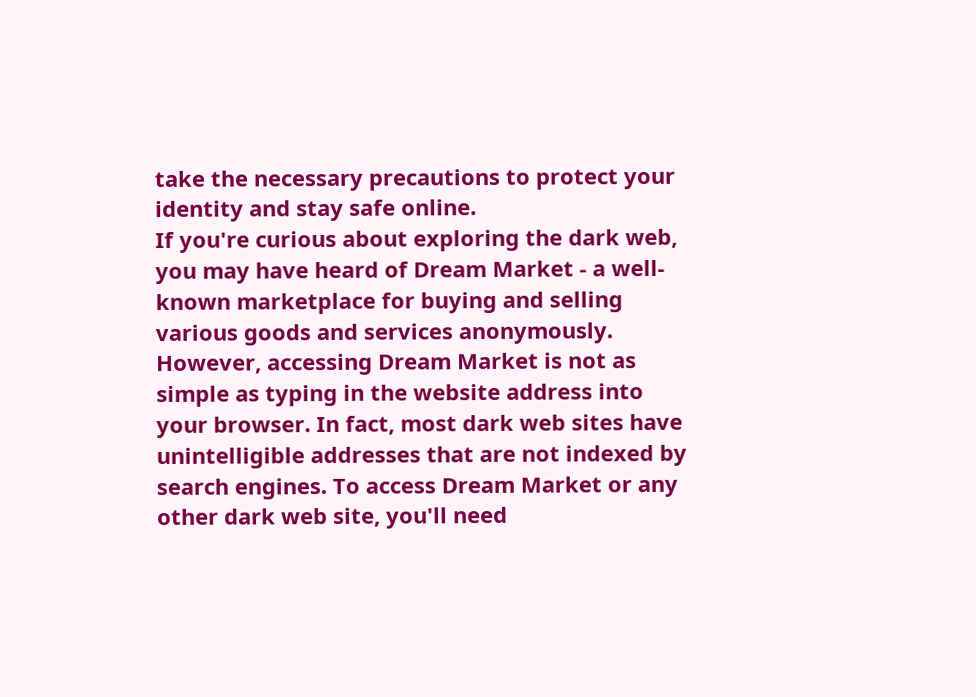take the necessary precautions to protect your identity and stay safe online.
If you're curious about exploring the dark web, you may have heard of Dream Market - a well-known marketplace for buying and selling various goods and services anonymously. However, accessing Dream Market is not as simple as typing in the website address into your browser. In fact, most dark web sites have unintelligible addresses that are not indexed by search engines. To access Dream Market or any other dark web site, you'll need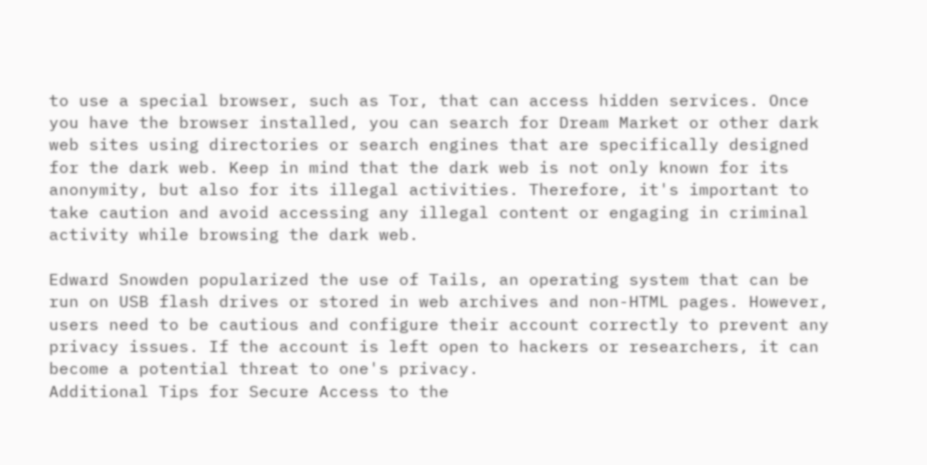to use a special browser, such as Tor, that can access hidden services. Once you have the browser installed, you can search for Dream Market or other dark web sites using directories or search engines that are specifically designed for the dark web. Keep in mind that the dark web is not only known for its anonymity, but also for its illegal activities. Therefore, it's important to take caution and avoid accessing any illegal content or engaging in criminal activity while browsing the dark web.

Edward Snowden popularized the use of Tails, an operating system that can be run on USB flash drives or stored in web archives and non-HTML pages. However, users need to be cautious and configure their account correctly to prevent any privacy issues. If the account is left open to hackers or researchers, it can become a potential threat to one's privacy.
Additional Tips for Secure Access to the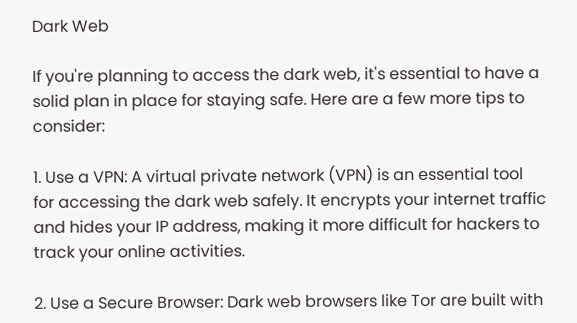Dark Web

If you're planning to access the dark web, it's essential to have a solid plan in place for staying safe. Here are a few more tips to consider:

1. Use a VPN: A virtual private network (VPN) is an essential tool for accessing the dark web safely. It encrypts your internet traffic and hides your IP address, making it more difficult for hackers to track your online activities.

2. Use a Secure Browser: Dark web browsers like Tor are built with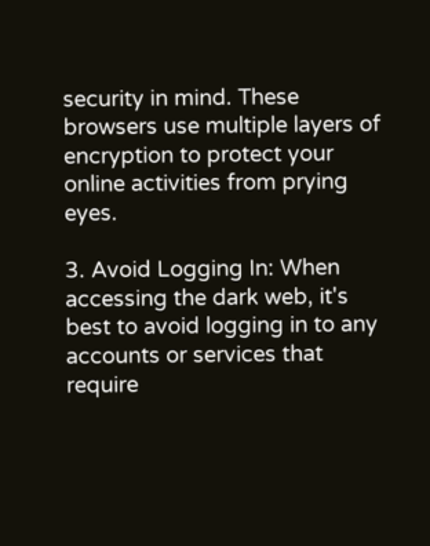security in mind. These browsers use multiple layers of encryption to protect your online activities from prying eyes.

3. Avoid Logging In: When accessing the dark web, it's best to avoid logging in to any accounts or services that require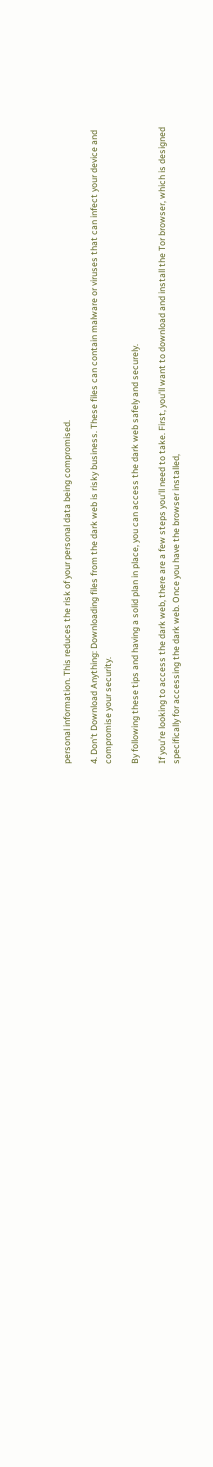personal information. This reduces the risk of your personal data being compromised.

4. Don't Download Anything: Downloading files from the dark web is risky business. These files can contain malware or viruses that can infect your device and compromise your security.

By following these tips and having a solid plan in place, you can access the dark web safely and securely.

If you're looking to access the dark web, there are a few steps you'll need to take. First, you'll want to download and install the Tor browser, which is designed specifically for accessing the dark web. Once you have the browser installed,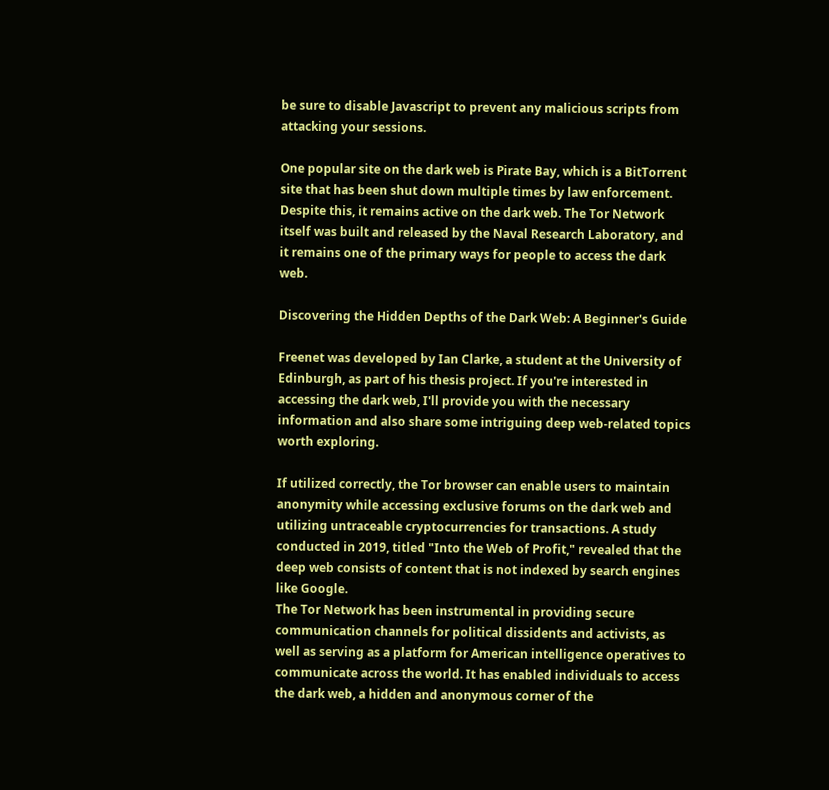be sure to disable Javascript to prevent any malicious scripts from attacking your sessions.

One popular site on the dark web is Pirate Bay, which is a BitTorrent site that has been shut down multiple times by law enforcement. Despite this, it remains active on the dark web. The Tor Network itself was built and released by the Naval Research Laboratory, and it remains one of the primary ways for people to access the dark web.

Discovering the Hidden Depths of the Dark Web: A Beginner's Guide

Freenet was developed by Ian Clarke, a student at the University of Edinburgh, as part of his thesis project. If you're interested in accessing the dark web, I'll provide you with the necessary information and also share some intriguing deep web-related topics worth exploring.

If utilized correctly, the Tor browser can enable users to maintain anonymity while accessing exclusive forums on the dark web and utilizing untraceable cryptocurrencies for transactions. A study conducted in 2019, titled "Into the Web of Profit," revealed that the deep web consists of content that is not indexed by search engines like Google.
The Tor Network has been instrumental in providing secure communication channels for political dissidents and activists, as well as serving as a platform for American intelligence operatives to communicate across the world. It has enabled individuals to access the dark web, a hidden and anonymous corner of the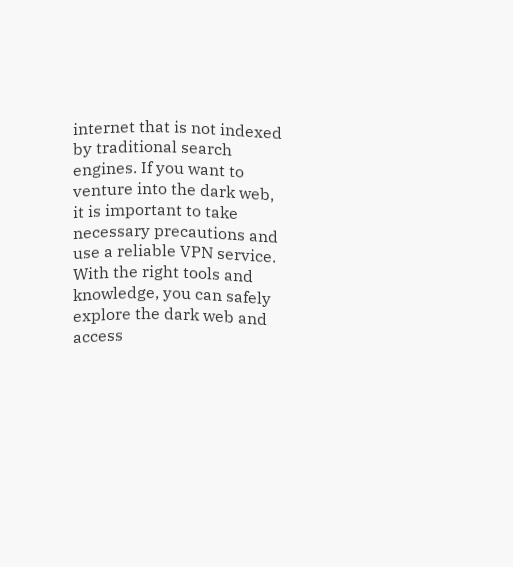internet that is not indexed by traditional search engines. If you want to venture into the dark web, it is important to take necessary precautions and use a reliable VPN service. With the right tools and knowledge, you can safely explore the dark web and access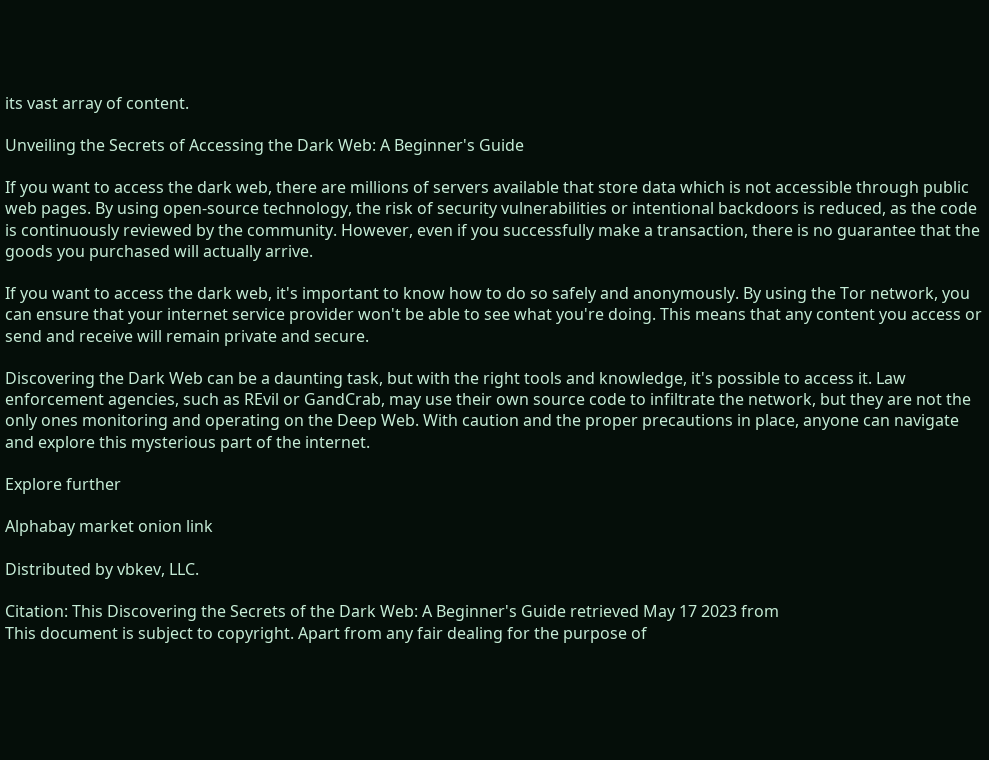its vast array of content.

Unveiling the Secrets of Accessing the Dark Web: A Beginner's Guide

If you want to access the dark web, there are millions of servers available that store data which is not accessible through public web pages. By using open-source technology, the risk of security vulnerabilities or intentional backdoors is reduced, as the code is continuously reviewed by the community. However, even if you successfully make a transaction, there is no guarantee that the goods you purchased will actually arrive.

If you want to access the dark web, it's important to know how to do so safely and anonymously. By using the Tor network, you can ensure that your internet service provider won't be able to see what you're doing. This means that any content you access or send and receive will remain private and secure.

Discovering the Dark Web can be a daunting task, but with the right tools and knowledge, it's possible to access it. Law enforcement agencies, such as REvil or GandCrab, may use their own source code to infiltrate the network, but they are not the only ones monitoring and operating on the Deep Web. With caution and the proper precautions in place, anyone can navigate and explore this mysterious part of the internet.

Explore further

Alphabay market onion link

Distributed by vbkev, LLC.

Citation: This Discovering the Secrets of the Dark Web: A Beginner's Guide retrieved May 17 2023 from
This document is subject to copyright. Apart from any fair dealing for the purpose of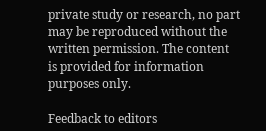private study or research, no part may be reproduced without the written permission. The content is provided for information purposes only.

Feedback to editors